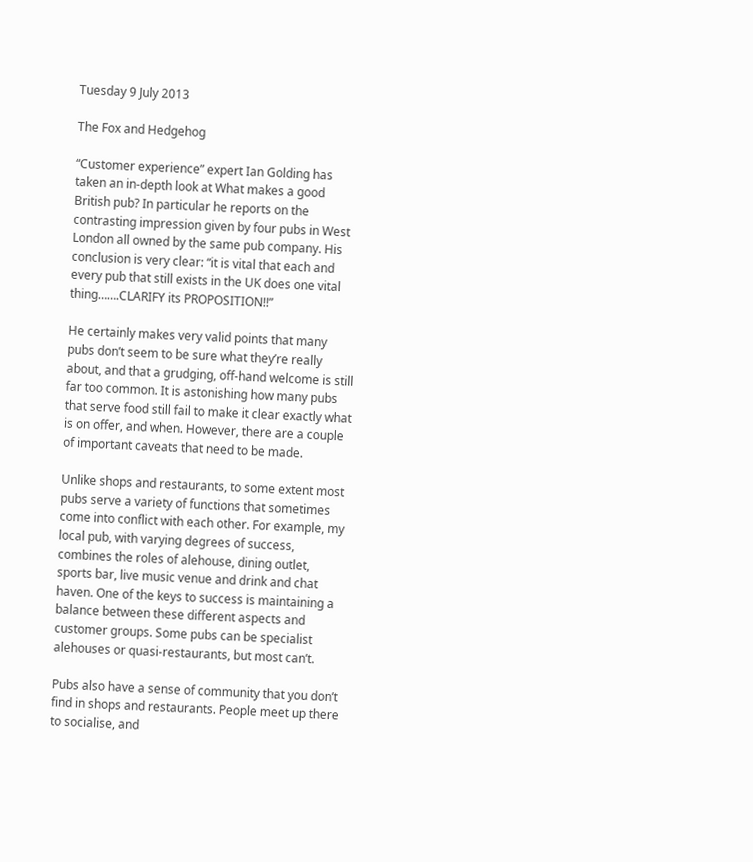Tuesday 9 July 2013

The Fox and Hedgehog

“Customer experience” expert Ian Golding has taken an in-depth look at What makes a good British pub? In particular he reports on the contrasting impression given by four pubs in West London all owned by the same pub company. His conclusion is very clear: “it is vital that each and every pub that still exists in the UK does one vital thing…….CLARIFY its PROPOSITION!!”

He certainly makes very valid points that many pubs don’t seem to be sure what they’re really about, and that a grudging, off-hand welcome is still far too common. It is astonishing how many pubs that serve food still fail to make it clear exactly what is on offer, and when. However, there are a couple of important caveats that need to be made.

Unlike shops and restaurants, to some extent most pubs serve a variety of functions that sometimes come into conflict with each other. For example, my local pub, with varying degrees of success, combines the roles of alehouse, dining outlet, sports bar, live music venue and drink and chat haven. One of the keys to success is maintaining a balance between these different aspects and customer groups. Some pubs can be specialist alehouses or quasi-restaurants, but most can’t.

Pubs also have a sense of community that you don’t find in shops and restaurants. People meet up there to socialise, and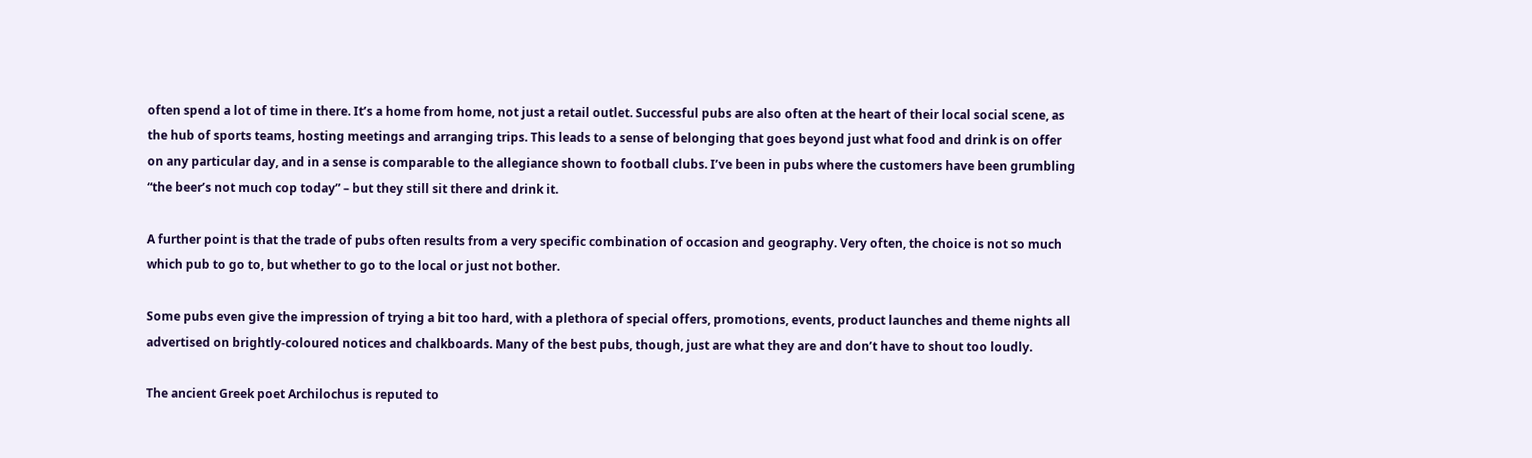often spend a lot of time in there. It’s a home from home, not just a retail outlet. Successful pubs are also often at the heart of their local social scene, as the hub of sports teams, hosting meetings and arranging trips. This leads to a sense of belonging that goes beyond just what food and drink is on offer on any particular day, and in a sense is comparable to the allegiance shown to football clubs. I’ve been in pubs where the customers have been grumbling “the beer’s not much cop today” – but they still sit there and drink it.

A further point is that the trade of pubs often results from a very specific combination of occasion and geography. Very often, the choice is not so much which pub to go to, but whether to go to the local or just not bother.

Some pubs even give the impression of trying a bit too hard, with a plethora of special offers, promotions, events, product launches and theme nights all advertised on brightly-coloured notices and chalkboards. Many of the best pubs, though, just are what they are and don’t have to shout too loudly.

The ancient Greek poet Archilochus is reputed to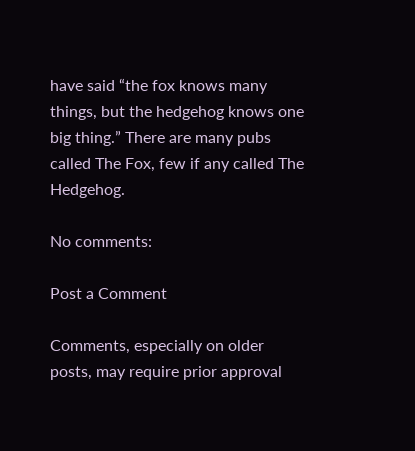have said “the fox knows many things, but the hedgehog knows one big thing.” There are many pubs called The Fox, few if any called The Hedgehog.

No comments:

Post a Comment

Comments, especially on older posts, may require prior approval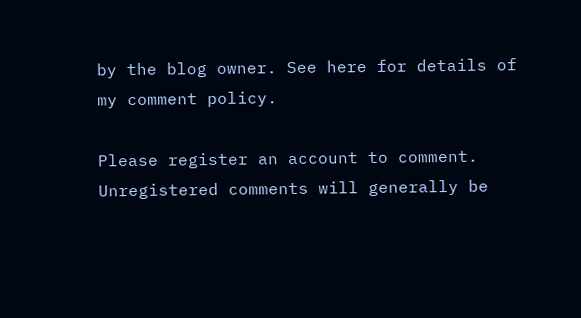by the blog owner. See here for details of my comment policy.

Please register an account to comment. Unregistered comments will generally be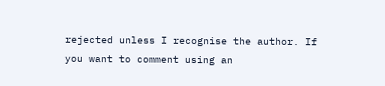rejected unless I recognise the author. If you want to comment using an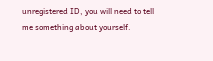unregistered ID, you will need to tell me something about yourself.